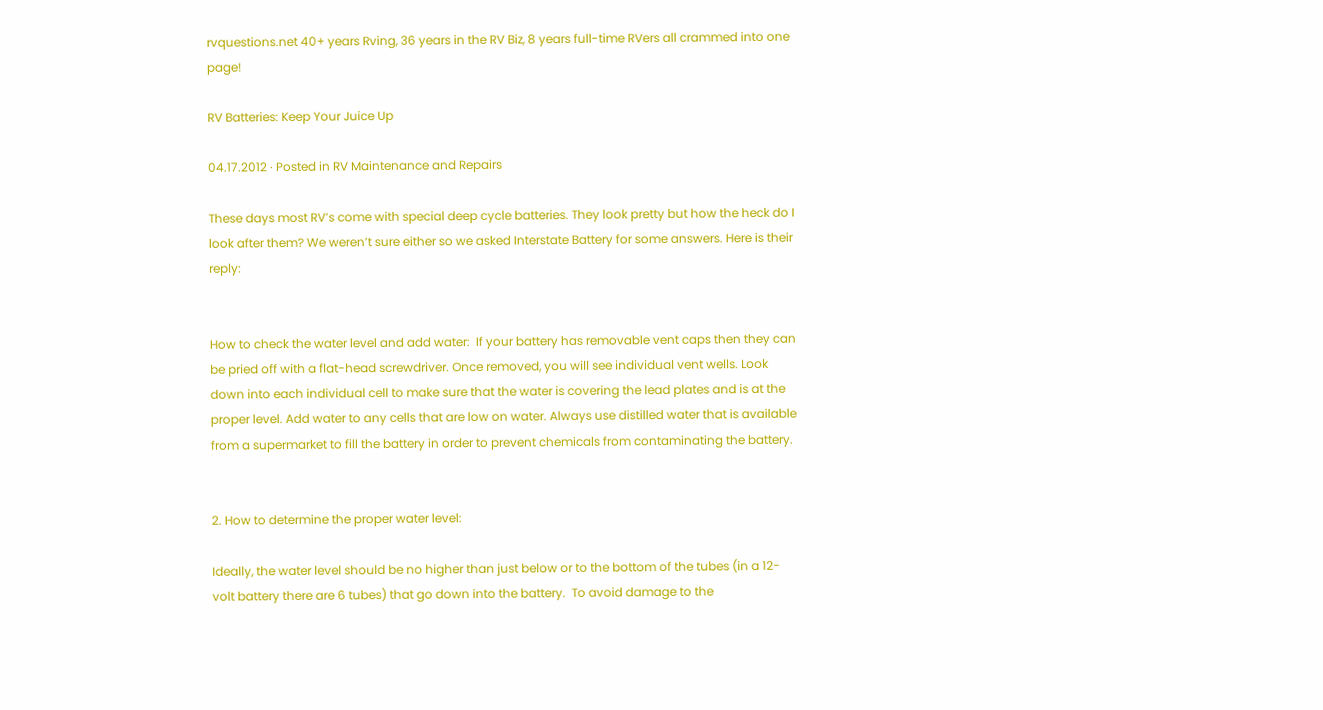rvquestions.net 40+ years Rving, 36 years in the RV Biz, 8 years full-time RVers all crammed into one page!

RV Batteries: Keep Your Juice Up

04.17.2012 · Posted in RV Maintenance and Repairs

These days most RV’s come with special deep cycle batteries. They look pretty but how the heck do I look after them? We weren’t sure either so we asked Interstate Battery for some answers. Here is their reply:


How to check the water level and add water:  If your battery has removable vent caps then they can be pried off with a flat-head screwdriver. Once removed, you will see individual vent wells. Look down into each individual cell to make sure that the water is covering the lead plates and is at the proper level. Add water to any cells that are low on water. Always use distilled water that is available from a supermarket to fill the battery in order to prevent chemicals from contaminating the battery.


2. How to determine the proper water level:

Ideally, the water level should be no higher than just below or to the bottom of the tubes (in a 12-volt battery there are 6 tubes) that go down into the battery.  To avoid damage to the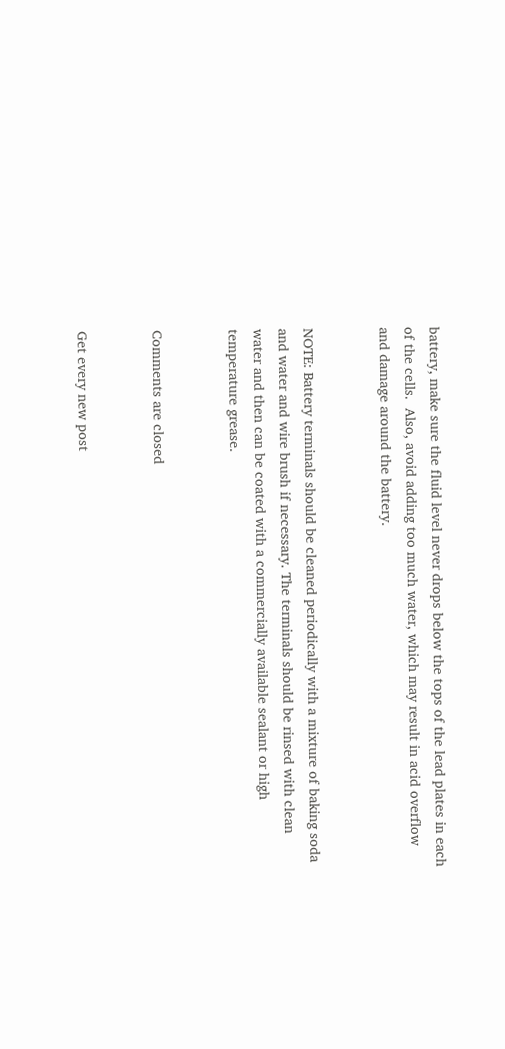battery, make sure the fluid level never drops below the tops of the lead plates in each of the cells.  Also, avoid adding too much water, which may result in acid overflow and damage around the battery.


NOTE: Battery terminals should be cleaned periodically with a mixture of baking soda and water and wire brush if necessary. The terminals should be rinsed with clean water and then can be coated with a commercially available sealant or high temperature grease.


Comments are closed


Get every new post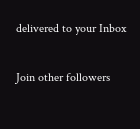delivered to your Inbox

Join other followers